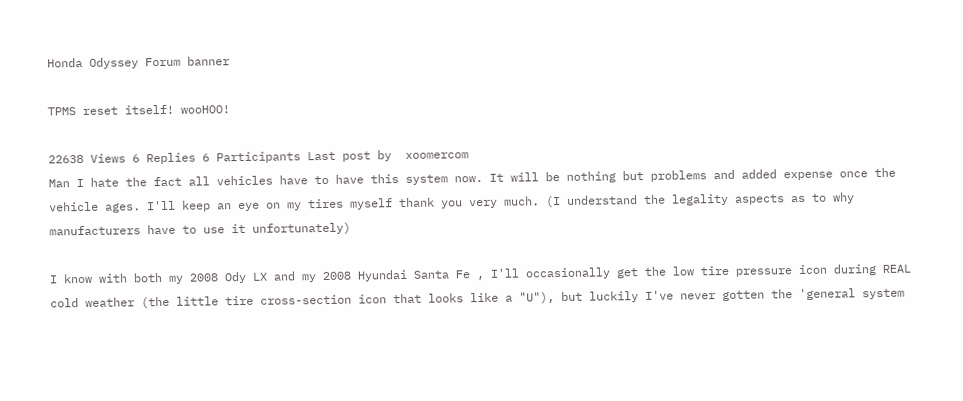Honda Odyssey Forum banner

TPMS reset itself! wooHOO!

22638 Views 6 Replies 6 Participants Last post by  xoomercom
Man I hate the fact all vehicles have to have this system now. It will be nothing but problems and added expense once the vehicle ages. I'll keep an eye on my tires myself thank you very much. (I understand the legality aspects as to why manufacturers have to use it unfortunately)

I know with both my 2008 Ody LX and my 2008 Hyundai Santa Fe , I'll occasionally get the low tire pressure icon during REAL cold weather (the little tire cross-section icon that looks like a "U"), but luckily I've never gotten the 'general system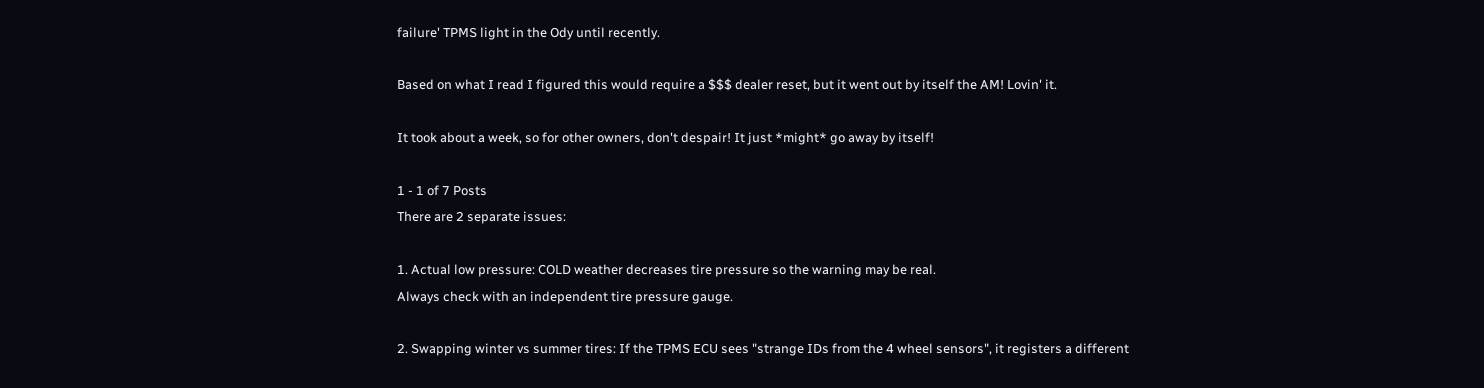failure' TPMS light in the Ody until recently.

Based on what I read I figured this would require a $$$ dealer reset, but it went out by itself the AM! Lovin' it.

It took about a week, so for other owners, don't despair! It just *might* go away by itself!

1 - 1 of 7 Posts
There are 2 separate issues:

1. Actual low pressure: COLD weather decreases tire pressure so the warning may be real.
Always check with an independent tire pressure gauge.

2. Swapping winter vs summer tires: If the TPMS ECU sees "strange IDs from the 4 wheel sensors", it registers a different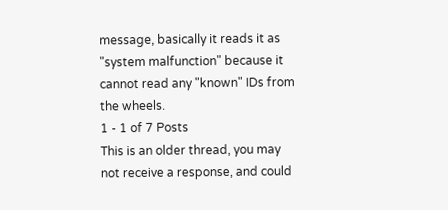message, basically it reads it as "system malfunction" because it cannot read any "known" IDs from the wheels.
1 - 1 of 7 Posts
This is an older thread, you may not receive a response, and could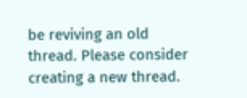be reviving an old thread. Please consider creating a new thread.